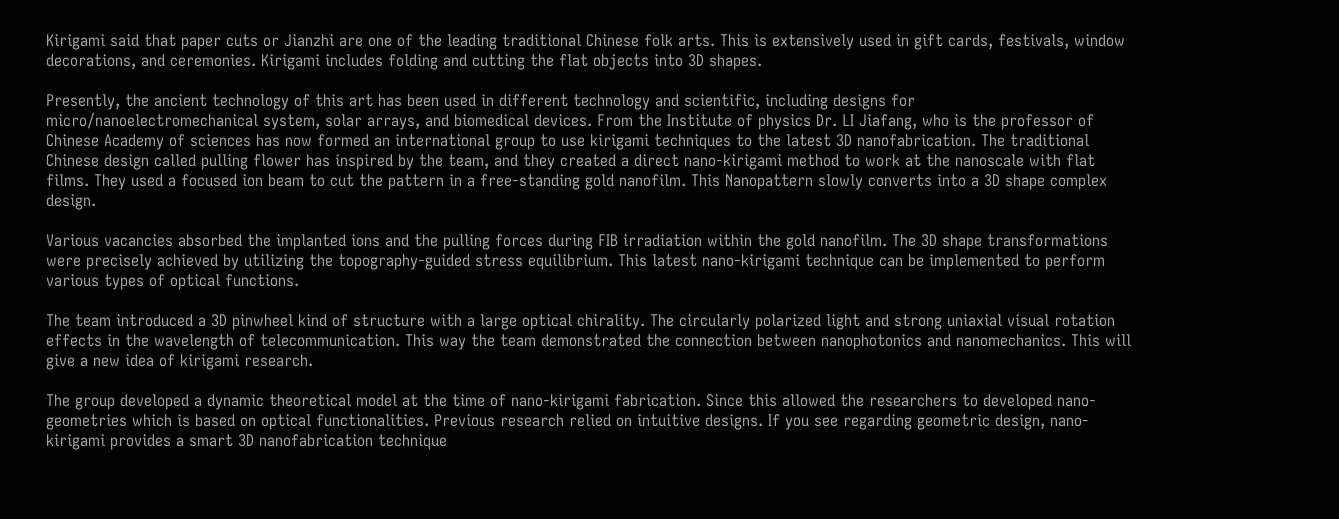Kirigami said that paper cuts or Jianzhi are one of the leading traditional Chinese folk arts. This is extensively used in gift cards, festivals, window decorations, and ceremonies. Kirigami includes folding and cutting the flat objects into 3D shapes.

Presently, the ancient technology of this art has been used in different technology and scientific, including designs for micro/nanoelectromechanical system, solar arrays, and biomedical devices. From the Institute of physics Dr. LI Jiafang, who is the professor of Chinese Academy of sciences has now formed an international group to use kirigami techniques to the latest 3D nanofabrication. The traditional Chinese design called pulling flower has inspired by the team, and they created a direct nano-kirigami method to work at the nanoscale with flat films. They used a focused ion beam to cut the pattern in a free-standing gold nanofilm. This Nanopattern slowly converts into a 3D shape complex design.

Various vacancies absorbed the implanted ions and the pulling forces during FIB irradiation within the gold nanofilm. The 3D shape transformations were precisely achieved by utilizing the topography-guided stress equilibrium. This latest nano-kirigami technique can be implemented to perform various types of optical functions.

The team introduced a 3D pinwheel kind of structure with a large optical chirality. The circularly polarized light and strong uniaxial visual rotation effects in the wavelength of telecommunication. This way the team demonstrated the connection between nanophotonics and nanomechanics. This will give a new idea of kirigami research.

The group developed a dynamic theoretical model at the time of nano-kirigami fabrication. Since this allowed the researchers to developed nano-geometries which is based on optical functionalities. Previous research relied on intuitive designs. If you see regarding geometric design, nano-kirigami provides a smart 3D nanofabrication technique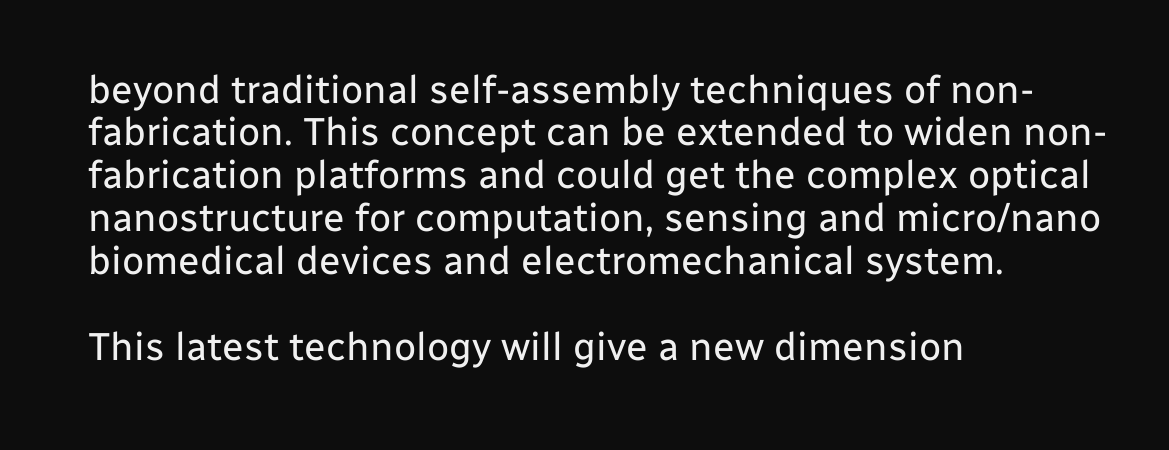beyond traditional self-assembly techniques of non-fabrication. This concept can be extended to widen non-fabrication platforms and could get the complex optical nanostructure for computation, sensing and micro/nano biomedical devices and electromechanical system.

This latest technology will give a new dimension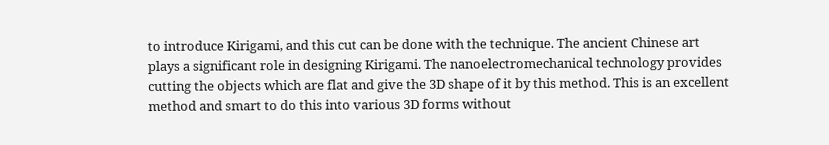to introduce Kirigami, and this cut can be done with the technique. The ancient Chinese art plays a significant role in designing Kirigami. The nanoelectromechanical technology provides cutting the objects which are flat and give the 3D shape of it by this method. This is an excellent method and smart to do this into various 3D forms without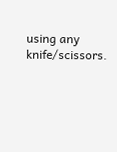using any knife/scissors.